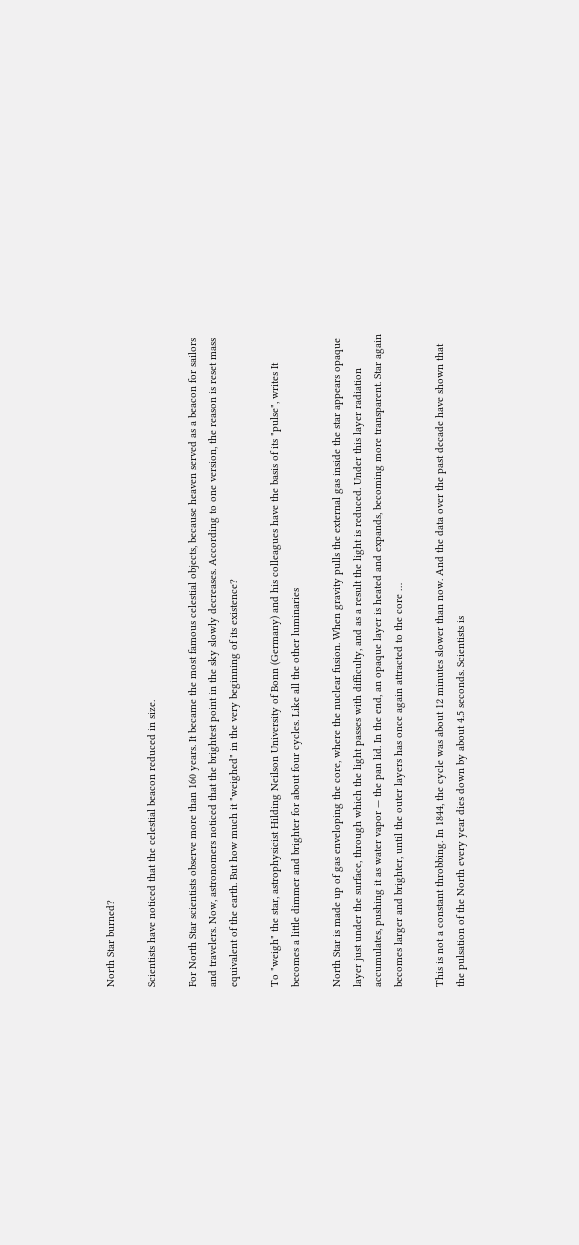North Star burned?

Scientists have noticed that the celestial beacon reduced in size.

For North Star scientists observe more than 160 years. It became the most famous celestial objects, because heaven served as a beacon for sailors and travelers. Now, astronomers noticed that the brightest point in the sky slowly decreases. According to one version, the reason is reset mass equivalent of the earth. But how much it "weighed" in the very beginning of its existence?

To "weigh" the star, astrophysicist Hilding Neilson University of Bonn (Germany) and his colleagues have the basis of its "pulse", writes It becomes a little dimmer and brighter for about four cycles. Like all the other luminaries

North Star is made up of gas enveloping the core, where the nuclear fusion. When gravity pulls the external gas inside the star appears opaque layer just under the surface, through which the light passes with difficulty, and as a result the light is reduced. Under this layer radiation accumulates, pushing it as water vapor — the pan lid. In the end, an opaque layer is heated and expands, becoming more transparent. Star again becomes larger and brighter, until the outer layers has once again attracted to the core …

This is not a constant throbbing. In 1844, the cycle was about 12 minutes slower than now. And the data over the past decade have shown that the pulsation of the North every year dies down by about 4.5 seconds. Scientists is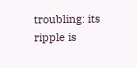troubling: its ripple is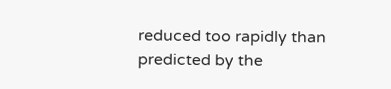reduced too rapidly than predicted by the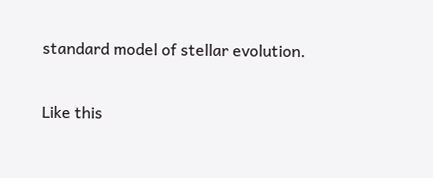standard model of stellar evolution.

Like this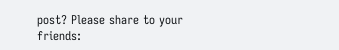post? Please share to your friends: